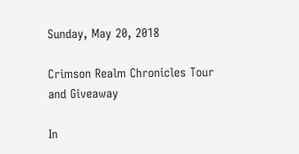Sunday, May 20, 2018

Crimson Realm Chronicles Tour and Giveaway

In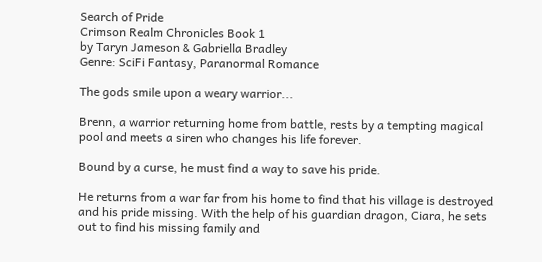Search of Pride
Crimson Realm Chronicles Book 1
by Taryn Jameson & Gabriella Bradley
Genre: SciFi Fantasy, Paranormal Romance

The gods smile upon a weary warrior...

Brenn, a warrior returning home from battle, rests by a tempting magical pool and meets a siren who changes his life forever.

Bound by a curse, he must find a way to save his pride.

He returns from a war far from his home to find that his village is destroyed and his pride missing. With the help of his guardian dragon, Ciara, he sets out to find his missing family and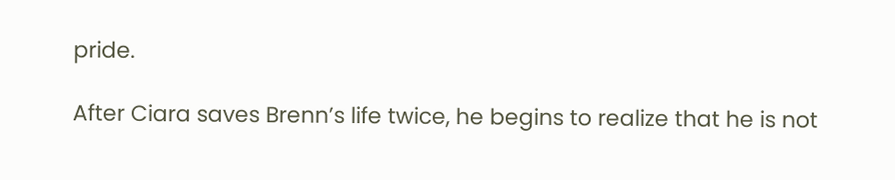pride.

After Ciara saves Brenn’s life twice, he begins to realize that he is not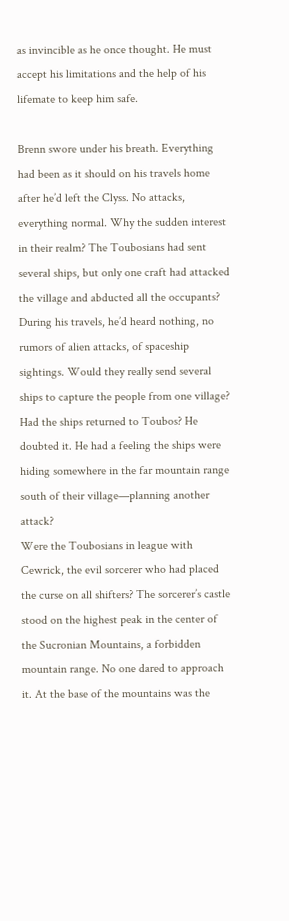as invincible as he once thought. He must accept his limitations and the help of his lifemate to keep him safe.

Brenn swore under his breath. Everything had been as it should on his travels home after he’d left the Clyss. No attacks, everything normal. Why the sudden interest in their realm? The Toubosians had sent several ships, but only one craft had attacked the village and abducted all the occupants? During his travels, he’d heard nothing, no rumors of alien attacks, of spaceship sightings. Would they really send several ships to capture the people from one village? Had the ships returned to Toubos? He doubted it. He had a feeling the ships were hiding somewhere in the far mountain range south of their village—planning another attack?
Were the Toubosians in league with Cewrick, the evil sorcerer who had placed the curse on all shifters? The sorcerer’s castle stood on the highest peak in the center of the Sucronian Mountains, a forbidden mountain range. No one dared to approach it. At the base of the mountains was the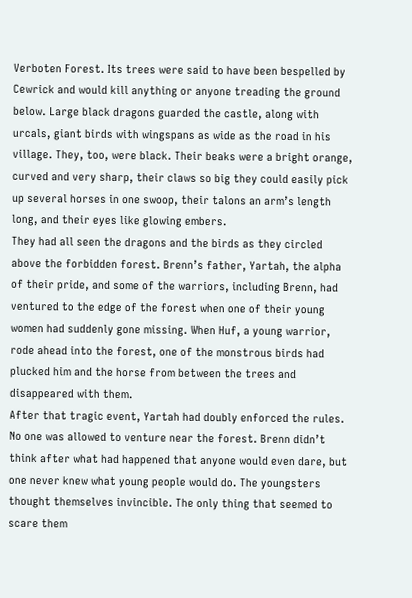Verboten Forest. Its trees were said to have been bespelled by Cewrick and would kill anything or anyone treading the ground below. Large black dragons guarded the castle, along with urcals, giant birds with wingspans as wide as the road in his village. They, too, were black. Their beaks were a bright orange, curved and very sharp, their claws so big they could easily pick up several horses in one swoop, their talons an arm’s length long, and their eyes like glowing embers.
They had all seen the dragons and the birds as they circled above the forbidden forest. Brenn’s father, Yartah, the alpha of their pride, and some of the warriors, including Brenn, had ventured to the edge of the forest when one of their young women had suddenly gone missing. When Huf, a young warrior, rode ahead into the forest, one of the monstrous birds had plucked him and the horse from between the trees and disappeared with them.
After that tragic event, Yartah had doubly enforced the rules. No one was allowed to venture near the forest. Brenn didn’t think after what had happened that anyone would even dare, but one never knew what young people would do. The youngsters thought themselves invincible. The only thing that seemed to scare them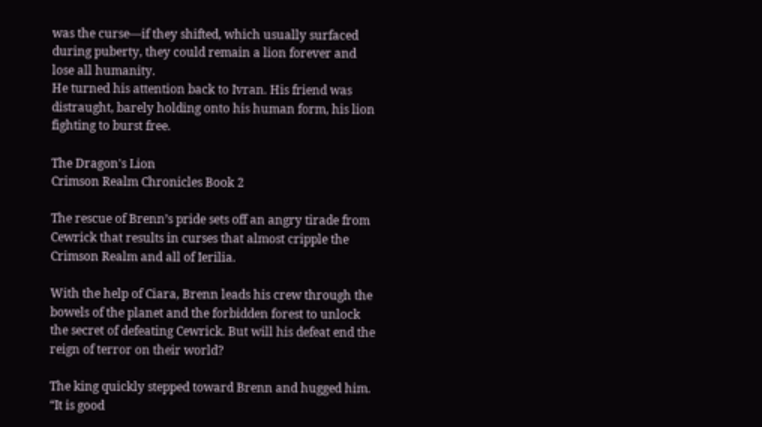was the curse—if they shifted, which usually surfaced during puberty, they could remain a lion forever and lose all humanity.
He turned his attention back to Ivran. His friend was distraught, barely holding onto his human form, his lion fighting to burst free.

The Dragon's Lion
Crimson Realm Chronicles Book 2

The rescue of Brenn’s pride sets off an angry tirade from Cewrick that results in curses that almost cripple the Crimson Realm and all of Ierilia.

With the help of Ciara, Brenn leads his crew through the bowels of the planet and the forbidden forest to unlock the secret of defeating Cewrick. But will his defeat end the reign of terror on their world?

The king quickly stepped toward Brenn and hugged him. “It is good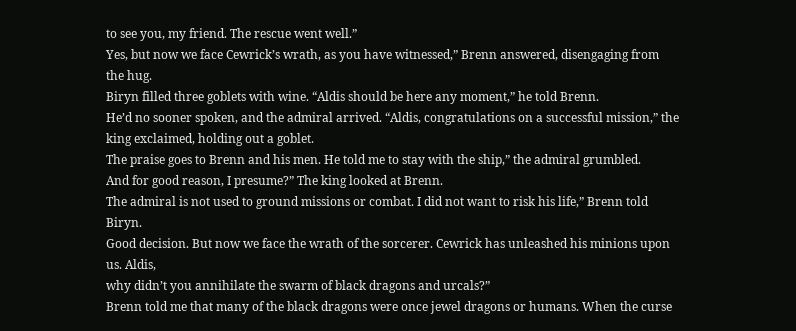to see you, my friend. The rescue went well.”
Yes, but now we face Cewrick’s wrath, as you have witnessed,” Brenn answered, disengaging from the hug.
Biryn filled three goblets with wine. “Aldis should be here any moment,” he told Brenn.
He’d no sooner spoken, and the admiral arrived. “Aldis, congratulations on a successful mission,” the king exclaimed, holding out a goblet.
The praise goes to Brenn and his men. He told me to stay with the ship,” the admiral grumbled.
And for good reason, I presume?” The king looked at Brenn.
The admiral is not used to ground missions or combat. I did not want to risk his life,” Brenn told Biryn.
Good decision. But now we face the wrath of the sorcerer. Cewrick has unleashed his minions upon us. Aldis,
why didn’t you annihilate the swarm of black dragons and urcals?”
Brenn told me that many of the black dragons were once jewel dragons or humans. When the curse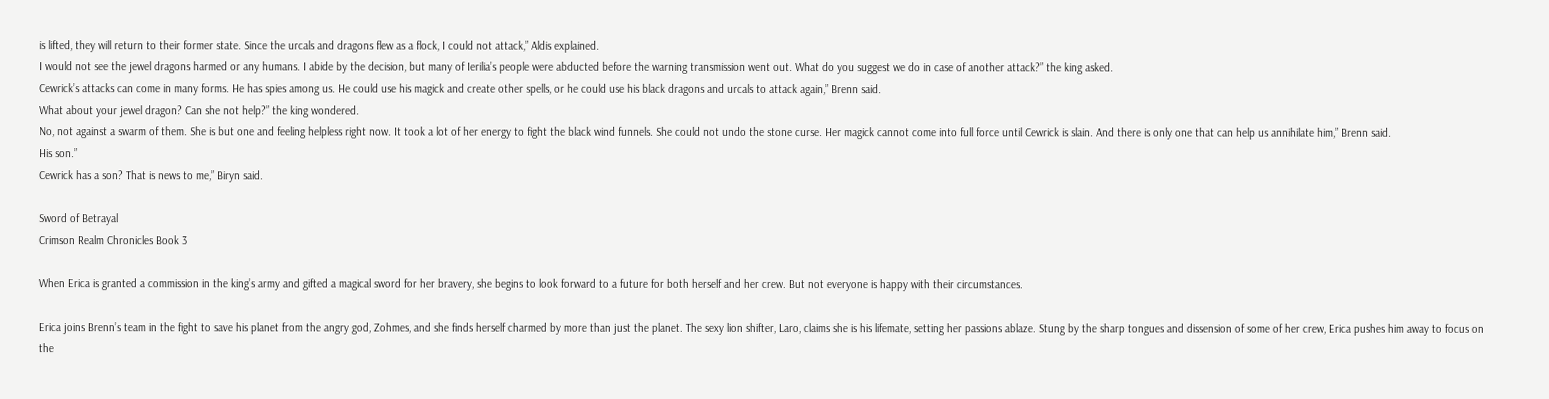is lifted, they will return to their former state. Since the urcals and dragons flew as a flock, I could not attack,” Aldis explained.
I would not see the jewel dragons harmed or any humans. I abide by the decision, but many of Ierilia’s people were abducted before the warning transmission went out. What do you suggest we do in case of another attack?” the king asked.
Cewrick’s attacks can come in many forms. He has spies among us. He could use his magick and create other spells, or he could use his black dragons and urcals to attack again,” Brenn said.
What about your jewel dragon? Can she not help?” the king wondered.
No, not against a swarm of them. She is but one and feeling helpless right now. It took a lot of her energy to fight the black wind funnels. She could not undo the stone curse. Her magick cannot come into full force until Cewrick is slain. And there is only one that can help us annihilate him,” Brenn said.
His son.”
Cewrick has a son? That is news to me,” Biryn said.

Sword of Betrayal
Crimson Realm Chronicles Book 3

When Erica is granted a commission in the king’s army and gifted a magical sword for her bravery, she begins to look forward to a future for both herself and her crew. But not everyone is happy with their circumstances.

Erica joins Brenn’s team in the fight to save his planet from the angry god, Zohmes, and she finds herself charmed by more than just the planet. The sexy lion shifter, Laro, claims she is his lifemate, setting her passions ablaze. Stung by the sharp tongues and dissension of some of her crew, Erica pushes him away to focus on the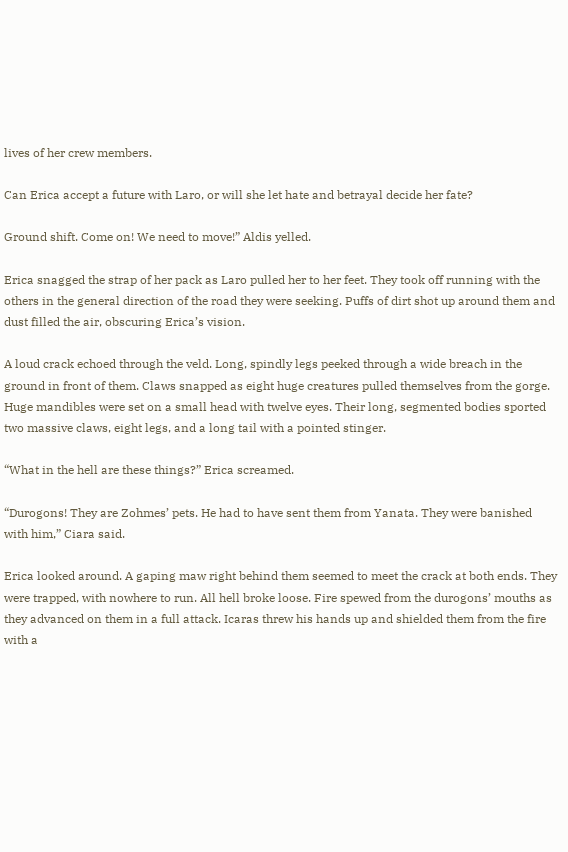lives of her crew members.

Can Erica accept a future with Laro, or will she let hate and betrayal decide her fate?

Ground shift. Come on! We need to move!” Aldis yelled.

Erica snagged the strap of her pack as Laro pulled her to her feet. They took off running with the others in the general direction of the road they were seeking. Puffs of dirt shot up around them and dust filled the air, obscuring Erica’s vision.

A loud crack echoed through the veld. Long, spindly legs peeked through a wide breach in the ground in front of them. Claws snapped as eight huge creatures pulled themselves from the gorge. Huge mandibles were set on a small head with twelve eyes. Their long, segmented bodies sported two massive claws, eight legs, and a long tail with a pointed stinger.

“What in the hell are these things?” Erica screamed.

“Durogons! They are Zohmes’ pets. He had to have sent them from Yanata. They were banished with him,” Ciara said.

Erica looked around. A gaping maw right behind them seemed to meet the crack at both ends. They were trapped, with nowhere to run. All hell broke loose. Fire spewed from the durogons’ mouths as they advanced on them in a full attack. Icaras threw his hands up and shielded them from the fire with a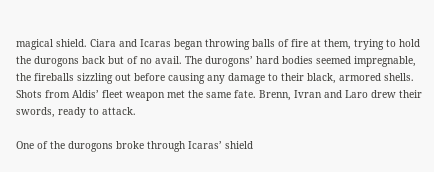magical shield. Ciara and Icaras began throwing balls of fire at them, trying to hold the durogons back but of no avail. The durogons’ hard bodies seemed impregnable, the fireballs sizzling out before causing any damage to their black, armored shells. Shots from Aldis’ fleet weapon met the same fate. Brenn, Ivran and Laro drew their swords, ready to attack.

One of the durogons broke through Icaras’ shield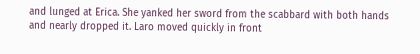and lunged at Erica. She yanked her sword from the scabbard with both hands and nearly dropped it. Laro moved quickly in front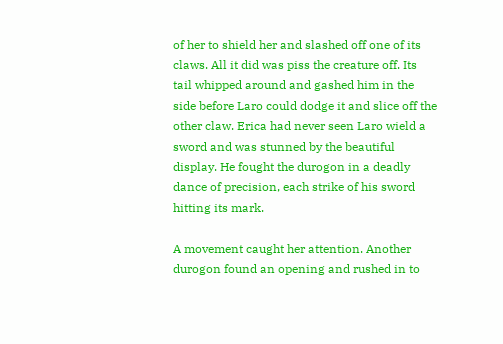of her to shield her and slashed off one of its claws. All it did was piss the creature off. Its tail whipped around and gashed him in the side before Laro could dodge it and slice off the other claw. Erica had never seen Laro wield a sword and was stunned by the beautiful display. He fought the durogon in a deadly dance of precision, each strike of his sword hitting its mark.

A movement caught her attention. Another durogon found an opening and rushed in to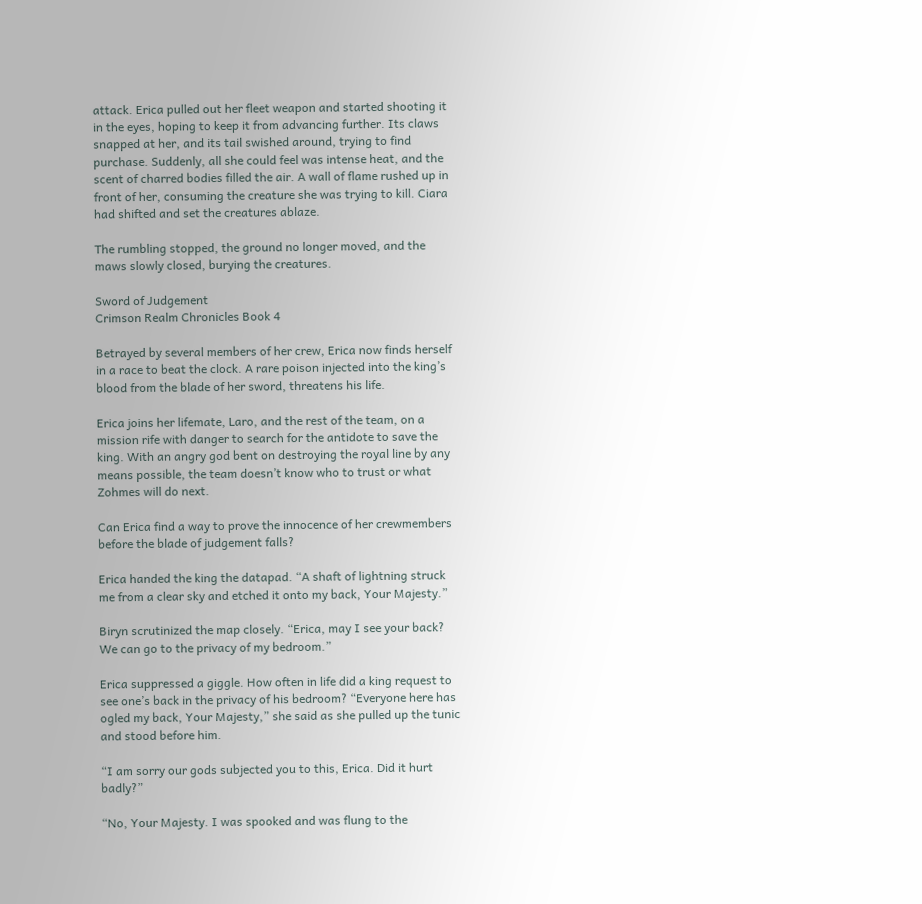attack. Erica pulled out her fleet weapon and started shooting it in the eyes, hoping to keep it from advancing further. Its claws snapped at her, and its tail swished around, trying to find purchase. Suddenly, all she could feel was intense heat, and the scent of charred bodies filled the air. A wall of flame rushed up in front of her, consuming the creature she was trying to kill. Ciara had shifted and set the creatures ablaze.

The rumbling stopped, the ground no longer moved, and the maws slowly closed, burying the creatures.

Sword of Judgement
Crimson Realm Chronicles Book 4

Betrayed by several members of her crew, Erica now finds herself in a race to beat the clock. A rare poison injected into the king’s blood from the blade of her sword, threatens his life.

Erica joins her lifemate, Laro, and the rest of the team, on a mission rife with danger to search for the antidote to save the king. With an angry god bent on destroying the royal line by any means possible, the team doesn’t know who to trust or what Zohmes will do next.

Can Erica find a way to prove the innocence of her crewmembers before the blade of judgement falls?

Erica handed the king the datapad. “A shaft of lightning struck me from a clear sky and etched it onto my back, Your Majesty.”

Biryn scrutinized the map closely. “Erica, may I see your back? We can go to the privacy of my bedroom.”

Erica suppressed a giggle. How often in life did a king request to see one’s back in the privacy of his bedroom? “Everyone here has ogled my back, Your Majesty,” she said as she pulled up the tunic and stood before him.

“I am sorry our gods subjected you to this, Erica. Did it hurt badly?”

“No, Your Majesty. I was spooked and was flung to the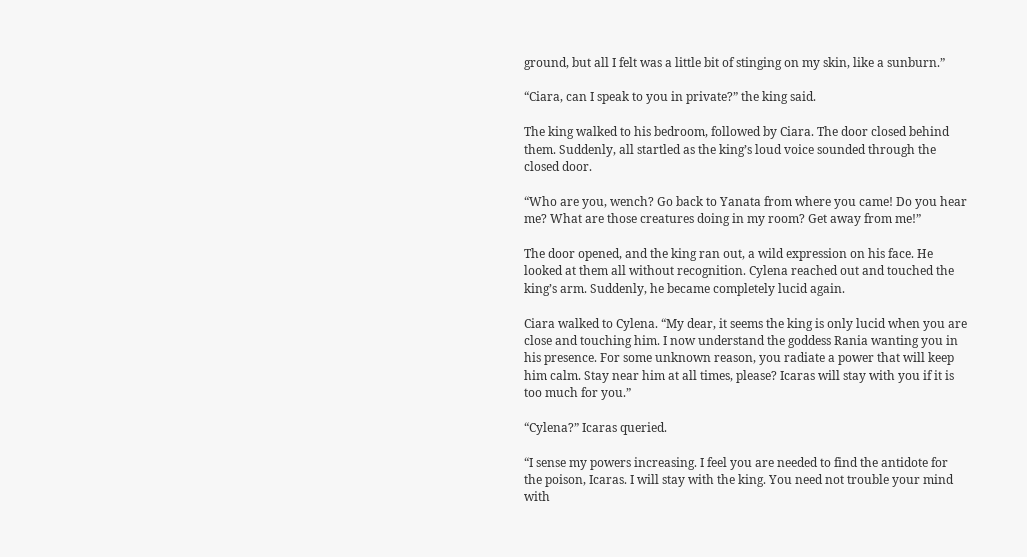ground, but all I felt was a little bit of stinging on my skin, like a sunburn.”

“Ciara, can I speak to you in private?” the king said.

The king walked to his bedroom, followed by Ciara. The door closed behind them. Suddenly, all startled as the king’s loud voice sounded through the closed door.

“Who are you, wench? Go back to Yanata from where you came! Do you hear me? What are those creatures doing in my room? Get away from me!”

The door opened, and the king ran out, a wild expression on his face. He looked at them all without recognition. Cylena reached out and touched the king’s arm. Suddenly, he became completely lucid again.

Ciara walked to Cylena. “My dear, it seems the king is only lucid when you are close and touching him. I now understand the goddess Rania wanting you in his presence. For some unknown reason, you radiate a power that will keep him calm. Stay near him at all times, please? Icaras will stay with you if it is too much for you.”

“Cylena?” Icaras queried.

“I sense my powers increasing. I feel you are needed to find the antidote for the poison, Icaras. I will stay with the king. You need not trouble your mind with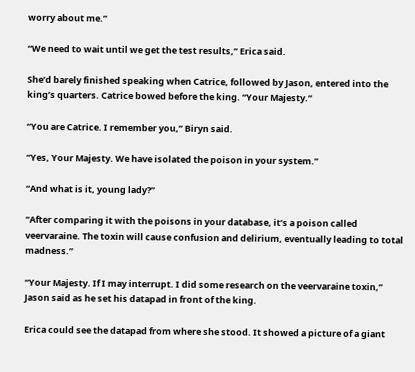worry about me.”

“We need to wait until we get the test results,” Erica said.

She’d barely finished speaking when Catrice, followed by Jason, entered into the king’s quarters. Catrice bowed before the king. “Your Majesty.”

“You are Catrice. I remember you,” Biryn said.

“Yes, Your Majesty. We have isolated the poison in your system.”

“And what is it, young lady?”

“After comparing it with the poisons in your database, it’s a poison called veervaraine. The toxin will cause confusion and delirium, eventually leading to total madness.”

“Your Majesty. If I may interrupt. I did some research on the veervaraine toxin,” Jason said as he set his datapad in front of the king.

Erica could see the datapad from where she stood. It showed a picture of a giant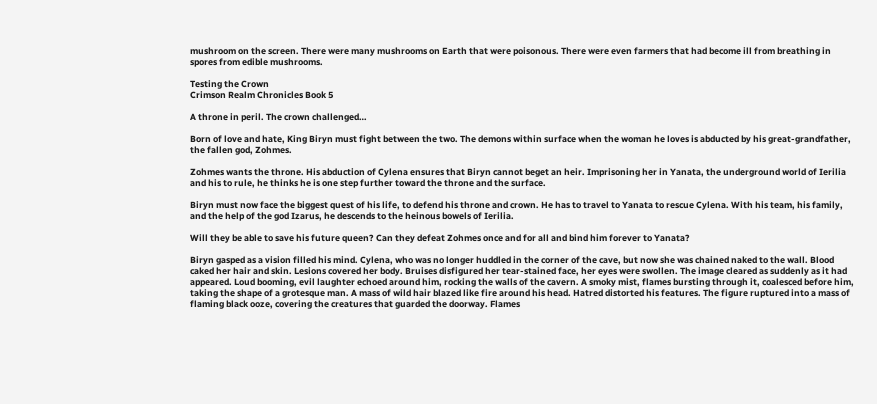mushroom on the screen. There were many mushrooms on Earth that were poisonous. There were even farmers that had become ill from breathing in spores from edible mushrooms.

Testing the Crown
Crimson Realm Chronicles Book 5

A throne in peril. The crown challenged…

Born of love and hate, King Biryn must fight between the two. The demons within surface when the woman he loves is abducted by his great-grandfather, the fallen god, Zohmes.

Zohmes wants the throne. His abduction of Cylena ensures that Biryn cannot beget an heir. Imprisoning her in Yanata, the underground world of Ierilia and his to rule, he thinks he is one step further toward the throne and the surface.

Biryn must now face the biggest quest of his life, to defend his throne and crown. He has to travel to Yanata to rescue Cylena. With his team, his family, and the help of the god Izarus, he descends to the heinous bowels of Ierilia.

Will they be able to save his future queen? Can they defeat Zohmes once and for all and bind him forever to Yanata?

Biryn gasped as a vision filled his mind. Cylena, who was no longer huddled in the corner of the cave, but now she was chained naked to the wall. Blood caked her hair and skin. Lesions covered her body. Bruises disfigured her tear-stained face, her eyes were swollen. The image cleared as suddenly as it had appeared. Loud booming, evil laughter echoed around him, rocking the walls of the cavern. A smoky mist, flames bursting through it, coalesced before him, taking the shape of a grotesque man. A mass of wild hair blazed like fire around his head. Hatred distorted his features. The figure ruptured into a mass of flaming black ooze, covering the creatures that guarded the doorway. Flames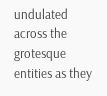undulated across the grotesque entities as they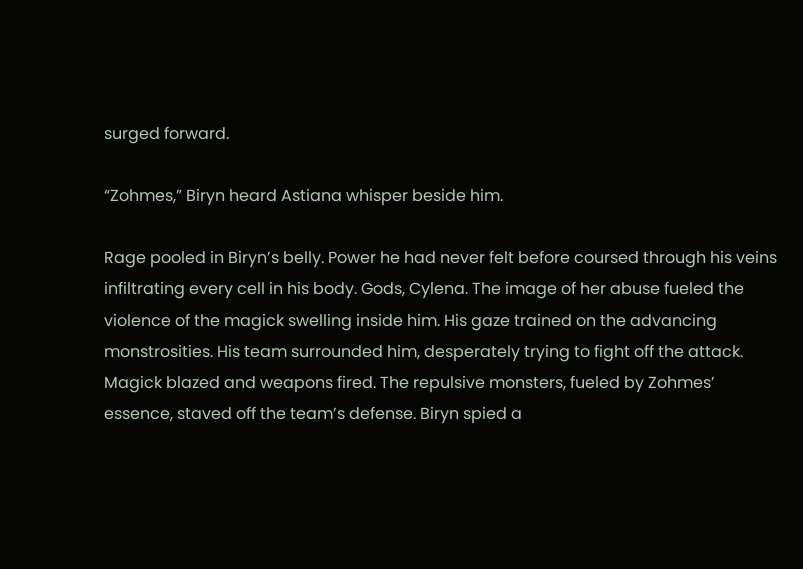surged forward.

“Zohmes,” Biryn heard Astiana whisper beside him.

Rage pooled in Biryn’s belly. Power he had never felt before coursed through his veins infiltrating every cell in his body. Gods, Cylena. The image of her abuse fueled the violence of the magick swelling inside him. His gaze trained on the advancing monstrosities. His team surrounded him, desperately trying to fight off the attack. Magick blazed and weapons fired. The repulsive monsters, fueled by Zohmes’ essence, staved off the team’s defense. Biryn spied a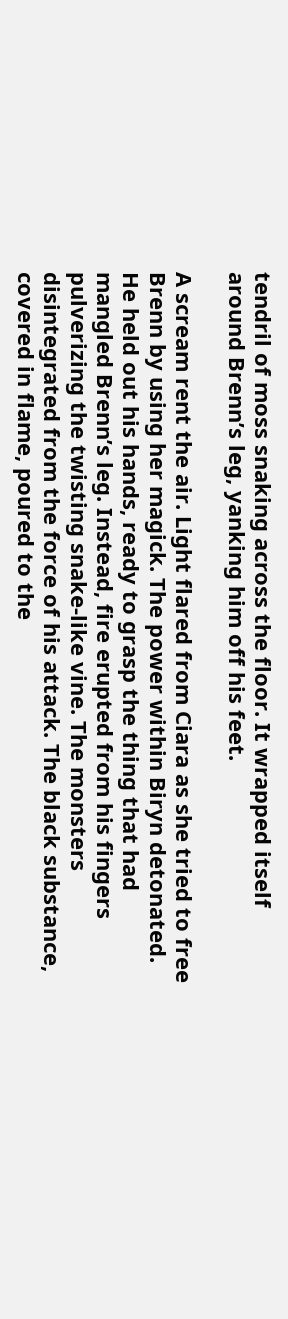tendril of moss snaking across the floor. It wrapped itself around Brenn’s leg, yanking him off his feet.

A scream rent the air. Light flared from Ciara as she tried to free Brenn by using her magick. The power within Biryn detonated. He held out his hands, ready to grasp the thing that had mangled Brenn’s leg. Instead, fire erupted from his fingers pulverizing the twisting snake-like vine. The monsters disintegrated from the force of his attack. The black substance, covered in flame, poured to the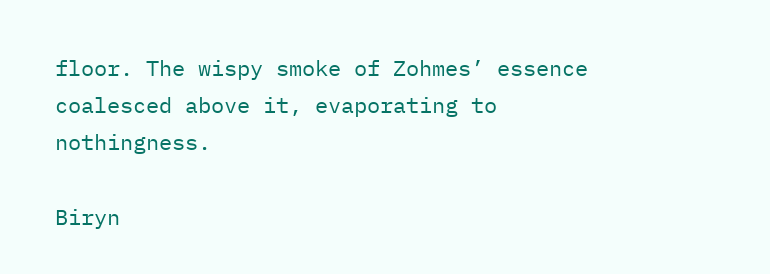floor. The wispy smoke of Zohmes’ essence coalesced above it, evaporating to nothingness.

Biryn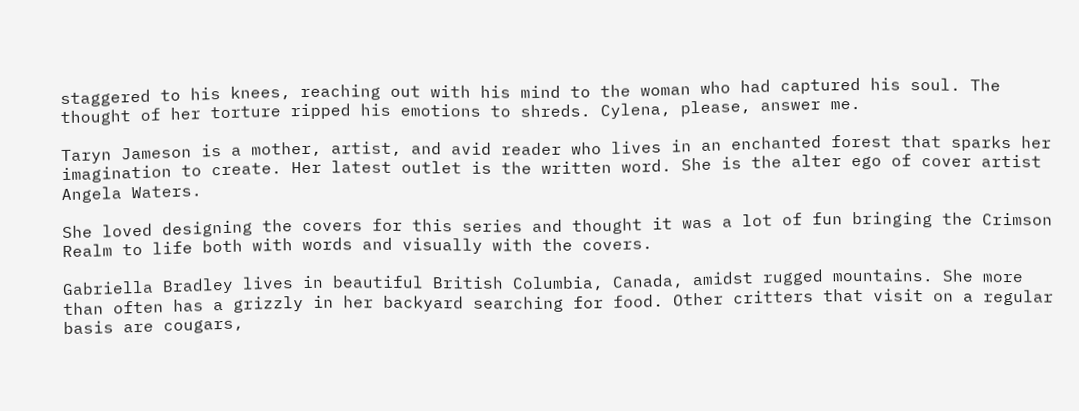staggered to his knees, reaching out with his mind to the woman who had captured his soul. The thought of her torture ripped his emotions to shreds. Cylena, please, answer me.

Taryn Jameson is a mother, artist, and avid reader who lives in an enchanted forest that sparks her imagination to create. Her latest outlet is the written word. She is the alter ego of cover artist Angela Waters.

She loved designing the covers for this series and thought it was a lot of fun bringing the Crimson Realm to life both with words and visually with the covers.

Gabriella Bradley lives in beautiful British Columbia, Canada, amidst rugged mountains. She more than often has a grizzly in her backyard searching for food. Other critters that visit on a regular basis are cougars,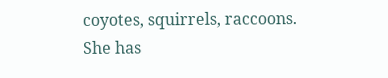coyotes, squirrels, raccoons.
She has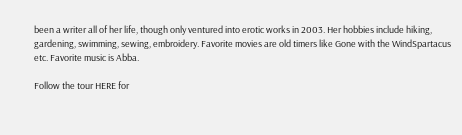been a writer all of her life, though only ventured into erotic works in 2003. Her hobbies include hiking, gardening, swimming, sewing, embroidery. Favorite movies are old timers like Gone with the WindSpartacus etc. Favorite music is Abba.

Follow the tour HERE for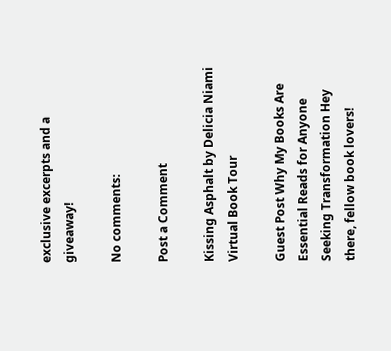exclusive excerpts and a giveaway!

No comments:

Post a Comment

Kissing Asphalt by Delicia Niami Virtual Book Tour

Guest Post Why My Books Are Essential Reads for Anyone Seeking Transformation Hey there, fellow book lovers!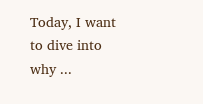Today, I want to dive into why ...